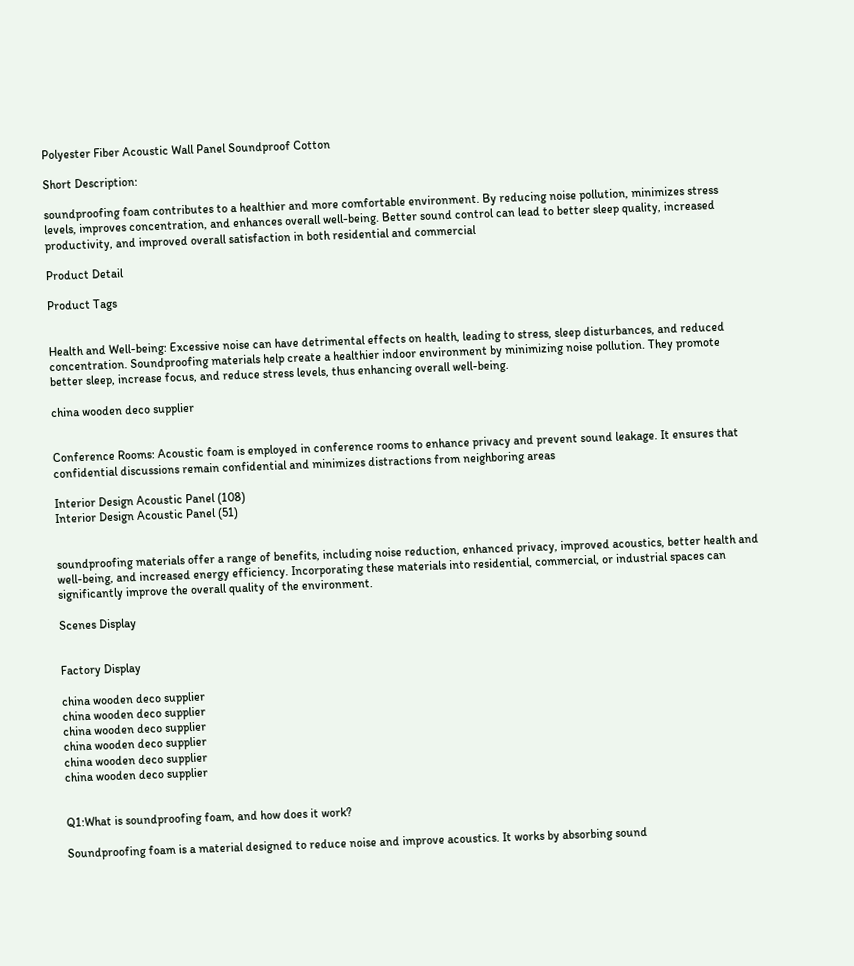Polyester Fiber Acoustic Wall Panel Soundproof Cotton

Short Description:

soundproofing foam contributes to a healthier and more comfortable environment. By reducing noise pollution, minimizes stress levels, improves concentration, and enhances overall well-being. Better sound control can lead to better sleep quality, increased productivity, and improved overall satisfaction in both residential and commercial

Product Detail

Product Tags


Health and Well-being: Excessive noise can have detrimental effects on health, leading to stress, sleep disturbances, and reduced concentration. Soundproofing materials help create a healthier indoor environment by minimizing noise pollution. They promote better sleep, increase focus, and reduce stress levels, thus enhancing overall well-being.

china wooden deco supplier


Conference Rooms: Acoustic foam is employed in conference rooms to enhance privacy and prevent sound leakage. It ensures that confidential discussions remain confidential and minimizes distractions from neighboring areas

Interior Design Acoustic Panel (108)
Interior Design Acoustic Panel (51)


soundproofing materials offer a range of benefits, including noise reduction, enhanced privacy, improved acoustics, better health and well-being, and increased energy efficiency. Incorporating these materials into residential, commercial, or industrial spaces can significantly improve the overall quality of the environment.

Scenes Display


Factory Display

china wooden deco supplier
china wooden deco supplier
china wooden deco supplier
china wooden deco supplier
china wooden deco supplier
china wooden deco supplier


Q1:What is soundproofing foam, and how does it work?

Soundproofing foam is a material designed to reduce noise and improve acoustics. It works by absorbing sound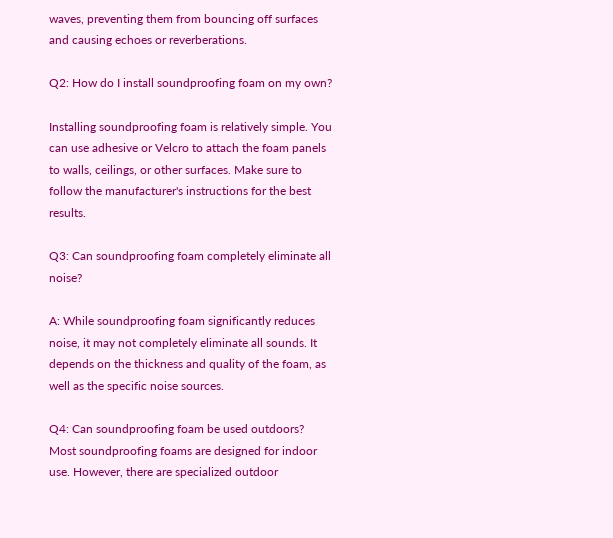waves, preventing them from bouncing off surfaces and causing echoes or reverberations.

Q2: How do I install soundproofing foam on my own?

Installing soundproofing foam is relatively simple. You can use adhesive or Velcro to attach the foam panels to walls, ceilings, or other surfaces. Make sure to follow the manufacturer's instructions for the best results.

Q3: Can soundproofing foam completely eliminate all noise?

A: While soundproofing foam significantly reduces noise, it may not completely eliminate all sounds. It depends on the thickness and quality of the foam, as well as the specific noise sources.

Q4: Can soundproofing foam be used outdoors?
Most soundproofing foams are designed for indoor use. However, there are specialized outdoor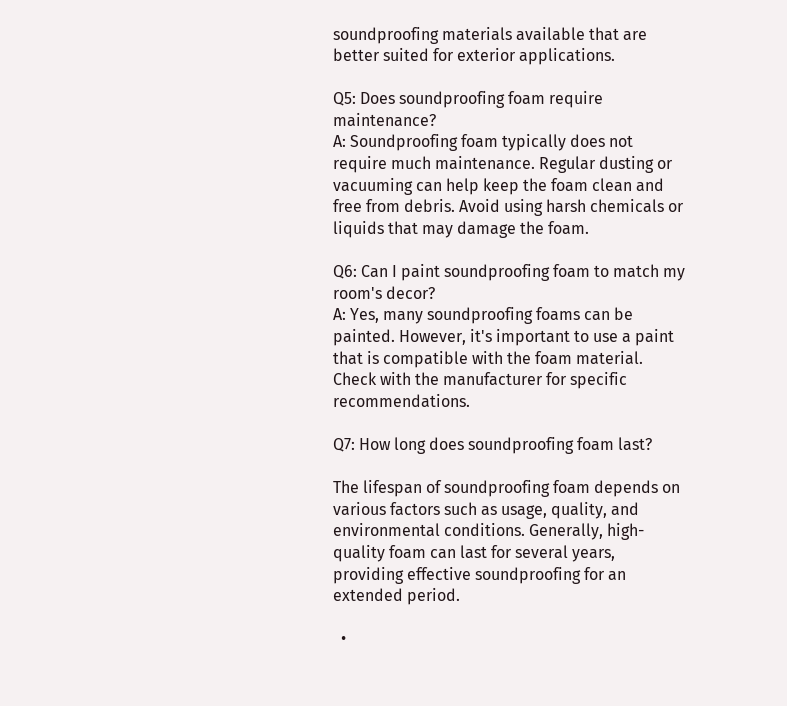soundproofing materials available that are better suited for exterior applications.

Q5: Does soundproofing foam require maintenance?
A: Soundproofing foam typically does not require much maintenance. Regular dusting or vacuuming can help keep the foam clean and free from debris. Avoid using harsh chemicals or liquids that may damage the foam.

Q6: Can I paint soundproofing foam to match my room's decor?
A: Yes, many soundproofing foams can be painted. However, it's important to use a paint that is compatible with the foam material. Check with the manufacturer for specific recommendations.

Q7: How long does soundproofing foam last?

The lifespan of soundproofing foam depends on various factors such as usage, quality, and environmental conditions. Generally, high-quality foam can last for several years, providing effective soundproofing for an extended period.

  •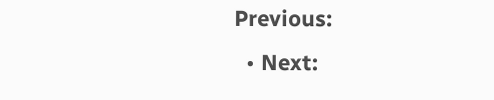Previous:
  • Next: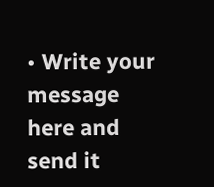• Write your message here and send it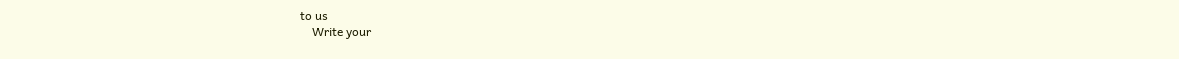to us
    Write your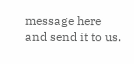message here and send it to us.